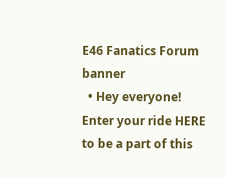E46 Fanatics Forum banner
  • Hey everyone! Enter your ride HERE to be a part of this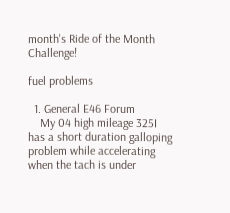month's Ride of the Month Challenge!

fuel problems

  1. General E46 Forum
    My 04 high mileage 325I has a short duration galloping problem while accelerating when the tach is under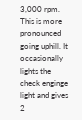3,000 rpm. This is more pronounced going uphill. It occasionally lights the check enginge light and gives 2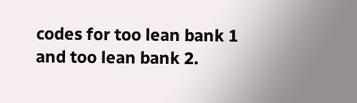codes for too lean bank 1 and too lean bank 2.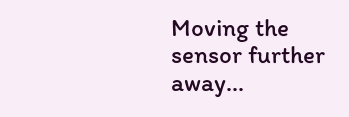Moving the sensor further away...